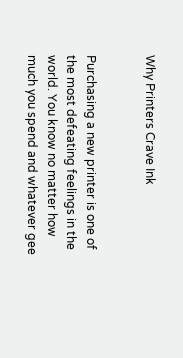Why Printers Crave Ink


Purchasing a new printer is one of the most defeating feelings in the world. You know no matter how much you spend and whatever gee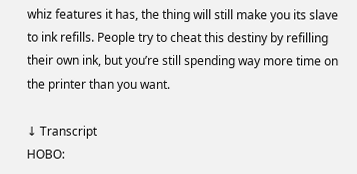whiz features it has, the thing will still make you its slave to ink refills. People try to cheat this destiny by refilling their own ink, but you’re still spending way more time on the printer than you want.

↓ Transcript
HOBO: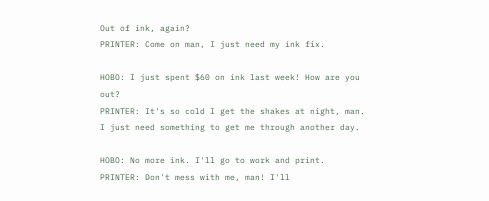Out of ink, again?
PRINTER: Come on man, I just need my ink fix.

HOBO: I just spent $60 on ink last week! How are you out?
PRINTER: It's so cold I get the shakes at night, man. I just need something to get me through another day.

HOBO: No more ink. I'll go to work and print.
PRINTER: Don't mess with me, man! I'll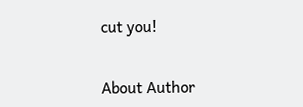cut you!


About Author